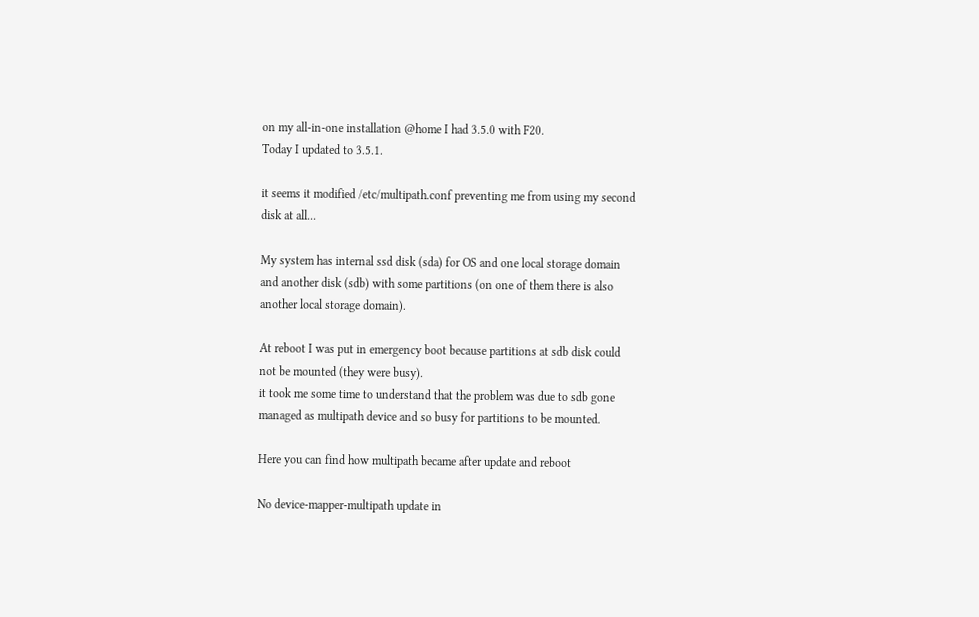on my all-in-one installation @home I had 3.5.0 with F20.
Today I updated to 3.5.1.

it seems it modified /etc/multipath.conf preventing me from using my second
disk at all...

My system has internal ssd disk (sda) for OS and one local storage domain
and another disk (sdb) with some partitions (on one of them there is also
another local storage domain).

At reboot I was put in emergency boot because partitions at sdb disk could
not be mounted (they were busy).
it took me some time to understand that the problem was due to sdb gone
managed as multipath device and so busy for partitions to be mounted.

Here you can find how multipath became after update and reboot

No device-mapper-multipath update in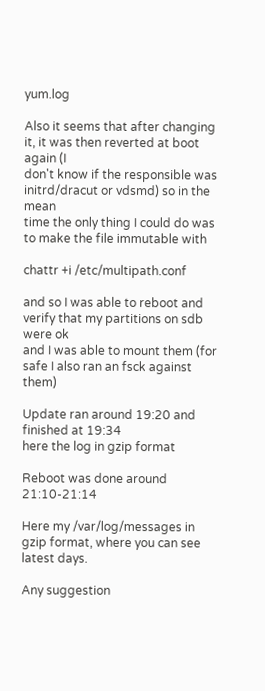yum.log

Also it seems that after changing it, it was then reverted at boot again (I
don't know if the responsible was initrd/dracut or vdsmd) so in the mean
time the only thing I could do was to make the file immutable with

chattr +i /etc/multipath.conf

and so I was able to reboot and verify that my partitions on sdb were ok
and I was able to mount them (for safe I also ran an fsck against them)

Update ran around 19:20 and finished at 19:34
here the log in gzip format

Reboot was done around 21:10-21:14

Here my /var/log/messages in gzip format, where you can see latest days.

Any suggestion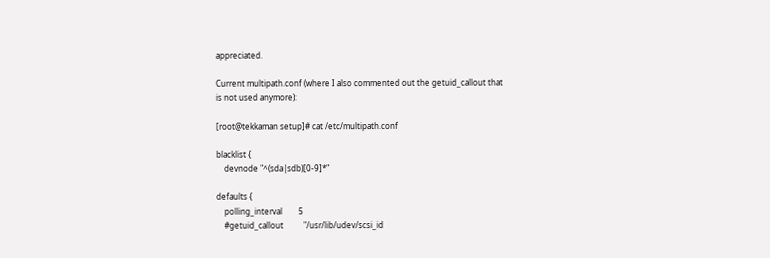appreciated.

Current multipath.conf (where I also commented out the getuid_callout that
is not used anymore):

[root@tekkaman setup]# cat /etc/multipath.conf

blacklist {
    devnode "^(sda|sdb)[0-9]*"

defaults {
    polling_interval        5
    #getuid_callout          "/usr/lib/udev/scsi_id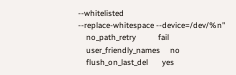--whitelisted
--replace-whitespace --device=/dev/%n"
    no_path_retry           fail
    user_friendly_names     no
    flush_on_last_del       yes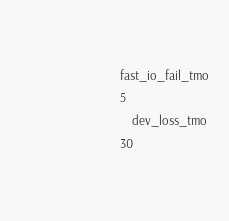fast_io_fail_tmo        5
    dev_loss_tmo            30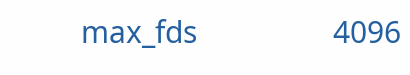max_fds                 4096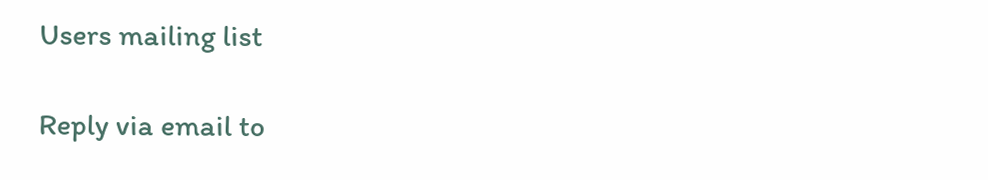Users mailing list

Reply via email to